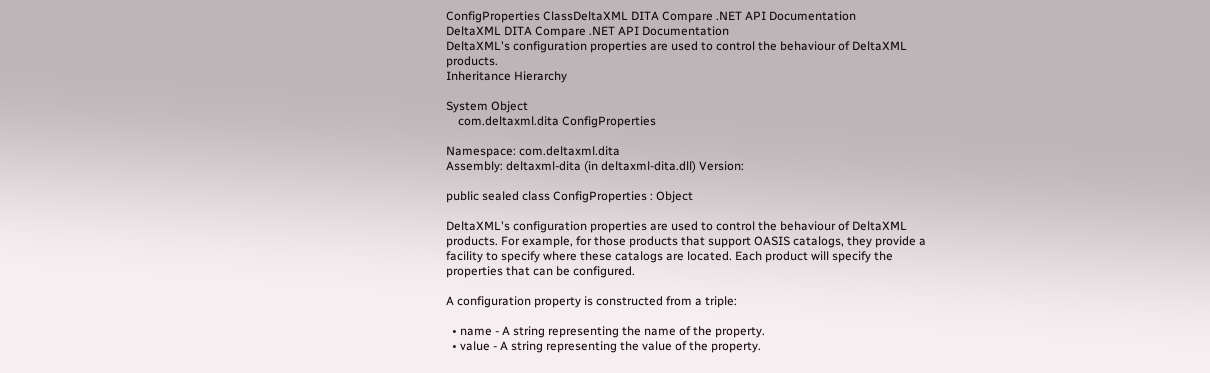ConfigProperties ClassDeltaXML DITA Compare .NET API Documentation
DeltaXML DITA Compare .NET API Documentation
DeltaXML's configuration properties are used to control the behaviour of DeltaXML products.
Inheritance Hierarchy

System Object
    com.deltaxml.dita ConfigProperties

Namespace: com.deltaxml.dita
Assembly: deltaxml-dita (in deltaxml-dita.dll) Version:

public sealed class ConfigProperties : Object

DeltaXML's configuration properties are used to control the behaviour of DeltaXML products. For example, for those products that support OASIS catalogs, they provide a facility to specify where these catalogs are located. Each product will specify the properties that can be configured.

A configuration property is constructed from a triple:

  • name - A string representing the name of the property.
  • value - A string representing the value of the property.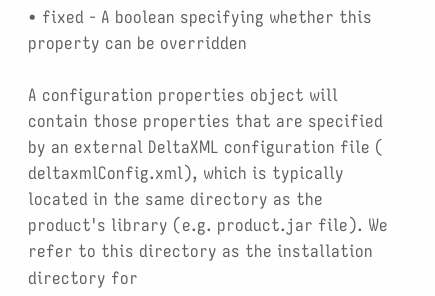• fixed - A boolean specifying whether this property can be overridden

A configuration properties object will contain those properties that are specified by an external DeltaXML configuration file ( deltaxmlConfig.xml), which is typically located in the same directory as the product's library (e.g. product.jar file). We refer to this directory as the installation directory for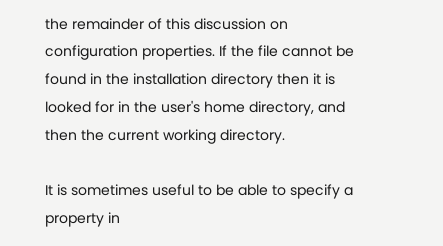the remainder of this discussion on configuration properties. If the file cannot be found in the installation directory then it is looked for in the user's home directory, and then the current working directory.

It is sometimes useful to be able to specify a property in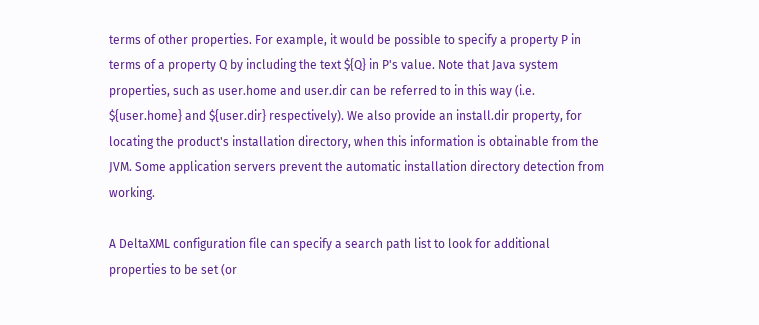terms of other properties. For example, it would be possible to specify a property P in terms of a property Q by including the text ${Q} in P's value. Note that Java system properties, such as user.home and user.dir can be referred to in this way (i.e. ${user.home} and ${user.dir} respectively). We also provide an install.dir property, for locating the product's installation directory, when this information is obtainable from the JVM. Some application servers prevent the automatic installation directory detection from working.

A DeltaXML configuration file can specify a search path list to look for additional properties to be set (or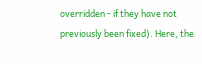overridden - if they have not previously been fixed). Here, the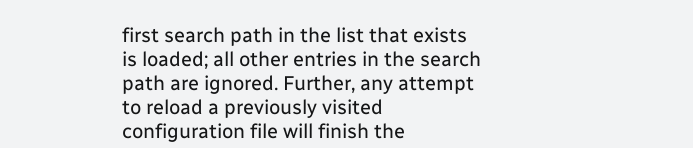first search path in the list that exists is loaded; all other entries in the search path are ignored. Further, any attempt to reload a previously visited configuration file will finish the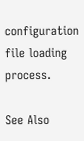configuration file loading process.

See Also